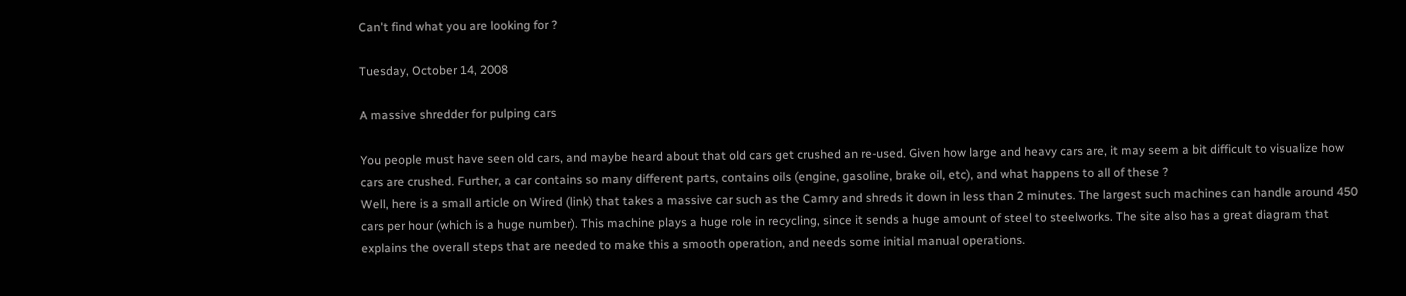Can't find what you are looking for ?

Tuesday, October 14, 2008

A massive shredder for pulping cars

You people must have seen old cars, and maybe heard about that old cars get crushed an re-used. Given how large and heavy cars are, it may seem a bit difficult to visualize how cars are crushed. Further, a car contains so many different parts, contains oils (engine, gasoline, brake oil, etc), and what happens to all of these ?
Well, here is a small article on Wired (link) that takes a massive car such as the Camry and shreds it down in less than 2 minutes. The largest such machines can handle around 450 cars per hour (which is a huge number). This machine plays a huge role in recycling, since it sends a huge amount of steel to steelworks. The site also has a great diagram that explains the overall steps that are needed to make this a smooth operation, and needs some initial manual operations.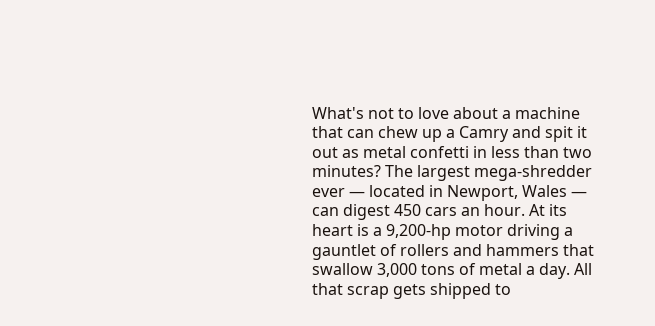What's not to love about a machine that can chew up a Camry and spit it out as metal confetti in less than two minutes? The largest mega-shredder ever — located in Newport, Wales — can digest 450 cars an hour. At its heart is a 9,200-hp motor driving a gauntlet of rollers and hammers that swallow 3,000 tons of metal a day. All that scrap gets shipped to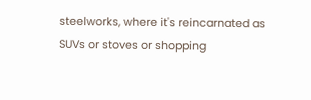steelworks, where it's reincarnated as SUVs or stoves or shopping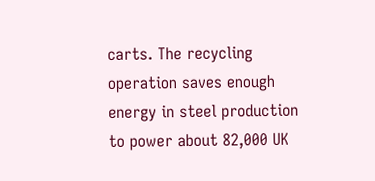carts. The recycling operation saves enough energy in steel production to power about 82,000 UK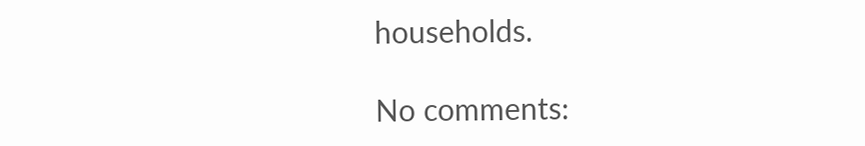households.

No comments: